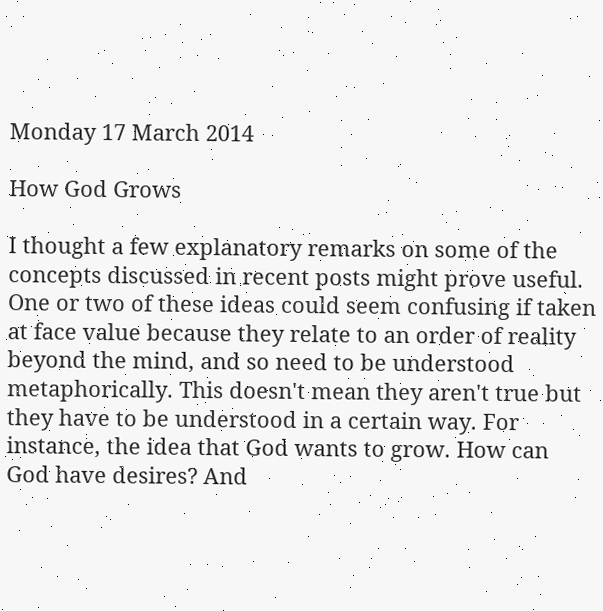Monday 17 March 2014

How God Grows

I thought a few explanatory remarks on some of the concepts discussed in recent posts might prove useful. One or two of these ideas could seem confusing if taken at face value because they relate to an order of reality beyond the mind, and so need to be understood metaphorically. This doesn't mean they aren't true but they have to be understood in a certain way. For instance, the idea that God wants to grow. How can God have desires? And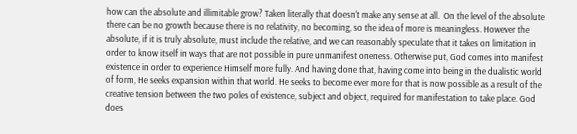how can the absolute and illimitable grow? Taken literally that doesn't make any sense at all.  On the level of the absolute there can be no growth because there is no relativity, no becoming, so the idea of more is meaningless. However the absolute, if it is truly absolute, must include the relative, and we can reasonably speculate that it takes on limitation in order to know itself in ways that are not possible in pure unmanifest oneness. Otherwise put, God comes into manifest existence in order to experience Himself more fully. And having done that, having come into being in the dualistic world of form, He seeks expansion within that world. He seeks to become ever more for that is now possible as a result of the creative tension between the two poles of existence, subject and object, required for manifestation to take place. God does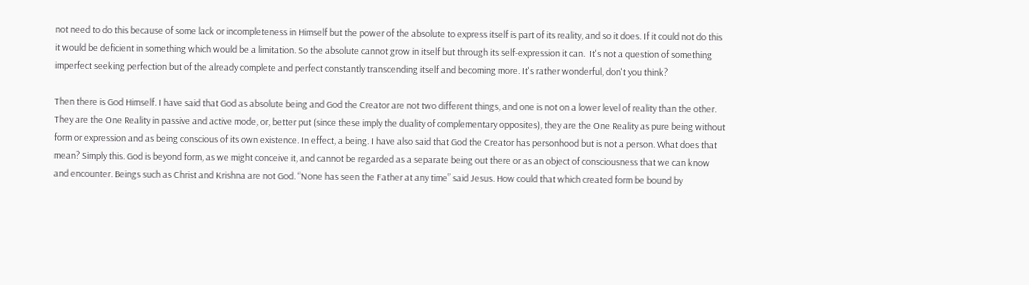not need to do this because of some lack or incompleteness in Himself but the power of the absolute to express itself is part of its reality, and so it does. If it could not do this it would be deficient in something which would be a limitation. So the absolute cannot grow in itself but through its self-expression it can.  It's not a question of something imperfect seeking perfection but of the already complete and perfect constantly transcending itself and becoming more. It's rather wonderful, don't you think?

Then there is God Himself. I have said that God as absolute being and God the Creator are not two different things, and one is not on a lower level of reality than the other. They are the One Reality in passive and active mode, or, better put (since these imply the duality of complementary opposites), they are the One Reality as pure being without form or expression and as being conscious of its own existence. In effect, a being. I have also said that God the Creator has personhood but is not a person. What does that mean? Simply this. God is beyond form, as we might conceive it, and cannot be regarded as a separate being out there or as an object of consciousness that we can know and encounter. Beings such as Christ and Krishna are not God. “None has seen the Father at any time” said Jesus. How could that which created form be bound by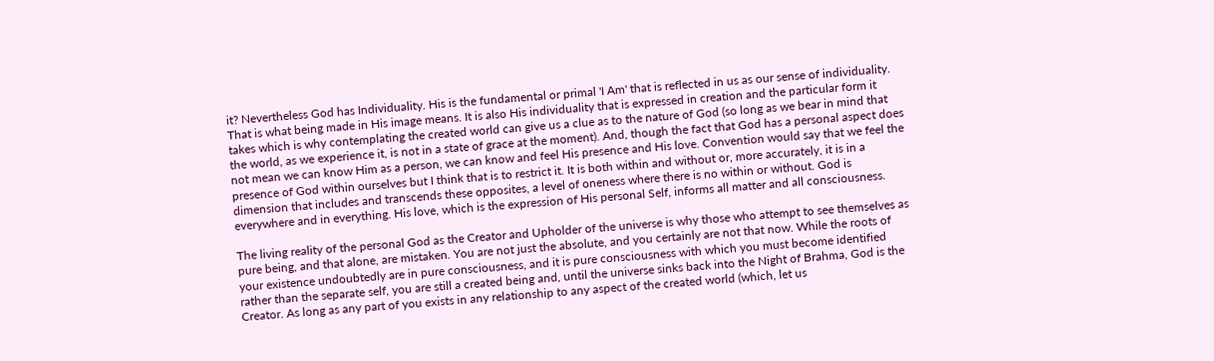it? Nevertheless God has Individuality. His is the fundamental or primal 'I Am' that is reflected in us as our sense of individuality. That is what being made in His image means. It is also His individuality that is expressed in creation and the particular form it takes which is why contemplating the created world can give us a clue as to the nature of God (so long as we bear in mind that the world, as we experience it, is not in a state of grace at the moment). And, though the fact that God has a personal aspect does not mean we can know Him as a person, we can know and feel His presence and His love. Convention would say that we feel the presence of God within ourselves but I think that is to restrict it. It is both within and without or, more accurately, it is in a dimension that includes and transcends these opposites, a level of oneness where there is no within or without. God is everywhere and in everything. His love, which is the expression of His personal Self, informs all matter and all consciousness.

The living reality of the personal God as the Creator and Upholder of the universe is why those who attempt to see themselves as pure being, and that alone, are mistaken. You are not just the absolute, and you certainly are not that now. While the roots of your existence undoubtedly are in pure consciousness, and it is pure consciousness with which you must become identified rather than the separate self, you are still a created being and, until the universe sinks back into the Night of Brahma, God is the Creator. As long as any part of you exists in any relationship to any aspect of the created world (which, let us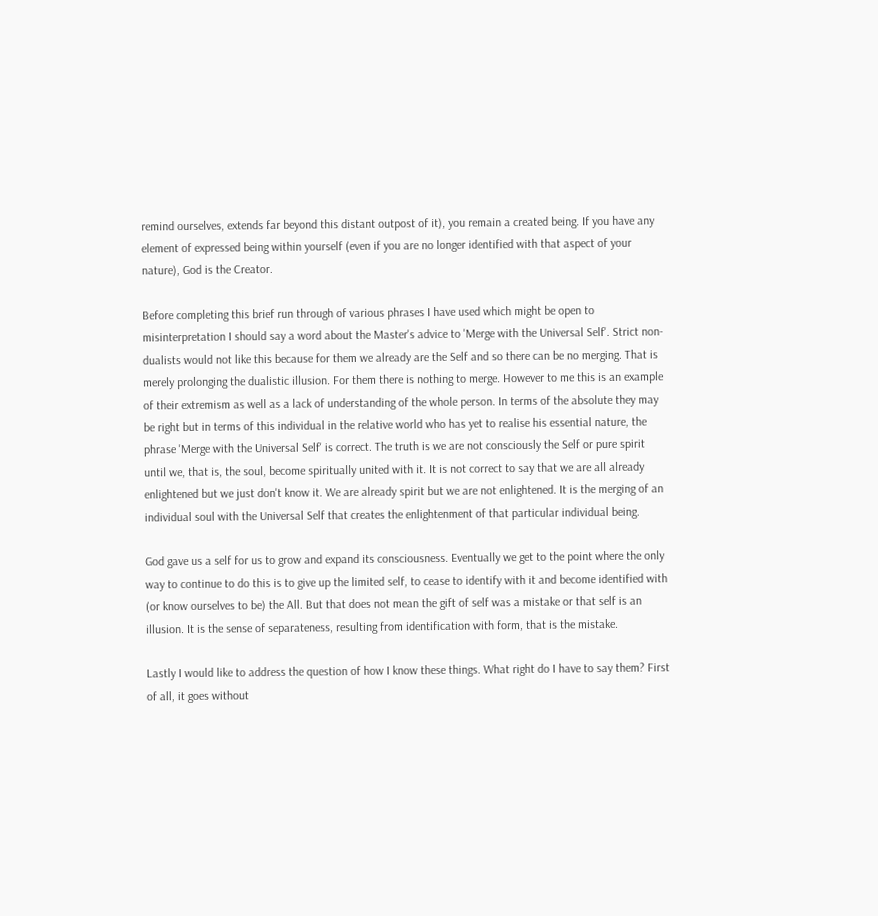remind ourselves, extends far beyond this distant outpost of it), you remain a created being. If you have any element of expressed being within yourself (even if you are no longer identified with that aspect of your nature), God is the Creator.

Before completing this brief run through of various phrases I have used which might be open to misinterpretation I should say a word about the Master's advice to 'Merge with the Universal Self'. Strict non-dualists would not like this because for them we already are the Self and so there can be no merging. That is merely prolonging the dualistic illusion. For them there is nothing to merge. However to me this is an example of their extremism as well as a lack of understanding of the whole person. In terms of the absolute they may be right but in terms of this individual in the relative world who has yet to realise his essential nature, the phrase 'Merge with the Universal Self' is correct. The truth is we are not consciously the Self or pure spirit until we, that is, the soul, become spiritually united with it. It is not correct to say that we are all already enlightened but we just don't know it. We are already spirit but we are not enlightened. It is the merging of an individual soul with the Universal Self that creates the enlightenment of that particular individual being.

God gave us a self for us to grow and expand its consciousness. Eventually we get to the point where the only way to continue to do this is to give up the limited self, to cease to identify with it and become identified with (or know ourselves to be) the All. But that does not mean the gift of self was a mistake or that self is an illusion. It is the sense of separateness, resulting from identification with form, that is the mistake.

Lastly I would like to address the question of how I know these things. What right do I have to say them? First of all, it goes without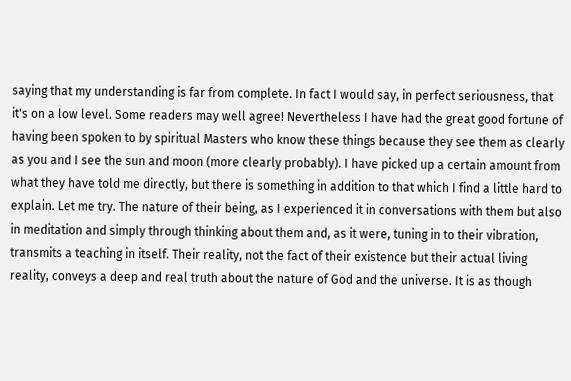saying that my understanding is far from complete. In fact I would say, in perfect seriousness, that it's on a low level. Some readers may well agree! Nevertheless I have had the great good fortune of having been spoken to by spiritual Masters who know these things because they see them as clearly as you and I see the sun and moon (more clearly probably). I have picked up a certain amount from what they have told me directly, but there is something in addition to that which I find a little hard to explain. Let me try. The nature of their being, as I experienced it in conversations with them but also in meditation and simply through thinking about them and, as it were, tuning in to their vibration, transmits a teaching in itself. Their reality, not the fact of their existence but their actual living reality, conveys a deep and real truth about the nature of God and the universe. It is as though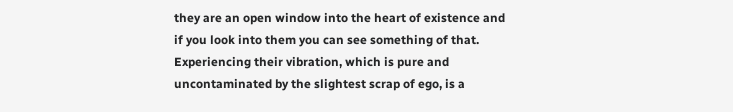they are an open window into the heart of existence and if you look into them you can see something of that. Experiencing their vibration, which is pure and uncontaminated by the slightest scrap of ego, is a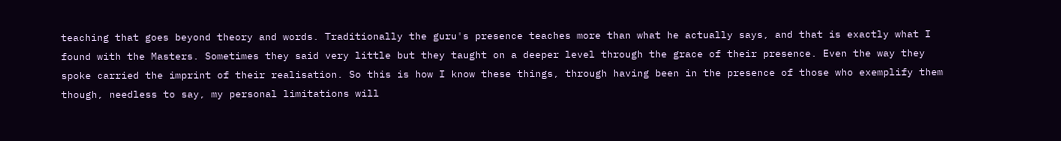teaching that goes beyond theory and words. Traditionally the guru's presence teaches more than what he actually says, and that is exactly what I found with the Masters. Sometimes they said very little but they taught on a deeper level through the grace of their presence. Even the way they spoke carried the imprint of their realisation. So this is how I know these things, through having been in the presence of those who exemplify them though, needless to say, my personal limitations will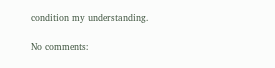condition my understanding.

No comments: